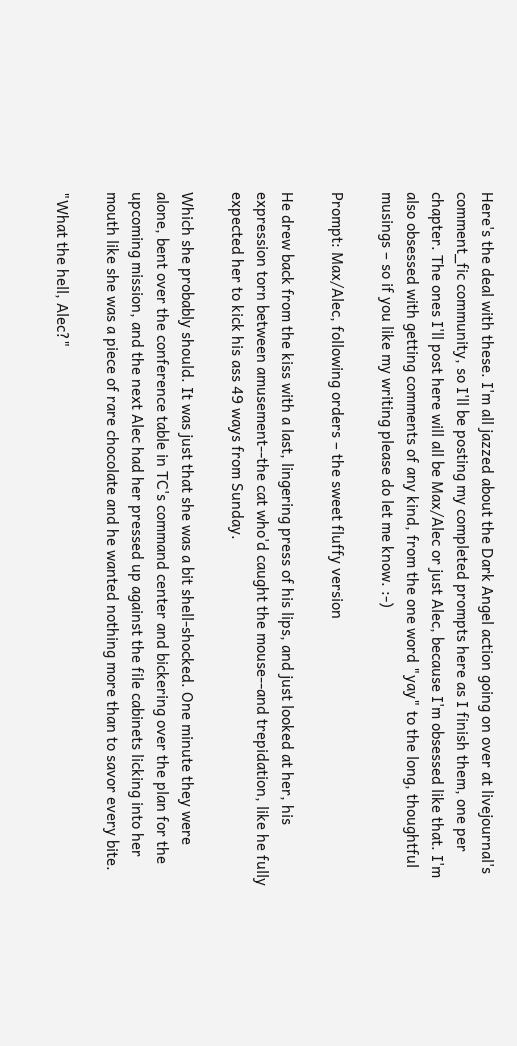Here's the deal with these. I'm all jazzed about the Dark Angel action going on over at livejournal's comment_fic community, so I'll be posting my completed prompts here as I finish them, one per chapter. The ones I'll post here will all be Max/Alec or just Alec, because I'm obsessed like that. I'm also obsessed with getting comments of any kind, from the one word "yay" to the long, thoughtful musings – so if you like my writing please do let me know. :-)

Prompt: Max/Alec, following orders – the sweet fluffy version

He drew back from the kiss with a last, lingering press of his lips, and just looked at her, his expression torn between amusement--the cat who'd caught the mouse--and trepidation, like he fully expected her to kick his ass 49 ways from Sunday.

Which she probably should. It was just that she was a bit shell-shocked. One minute they were alone, bent over the conference table in TC's command center and bickering over the plan for the upcoming mission, and the next Alec had her pressed up against the file cabinets licking into her mouth like she was a piece of rare chocolate and he wanted nothing more than to savor every bite.

"What the hell, Alec?"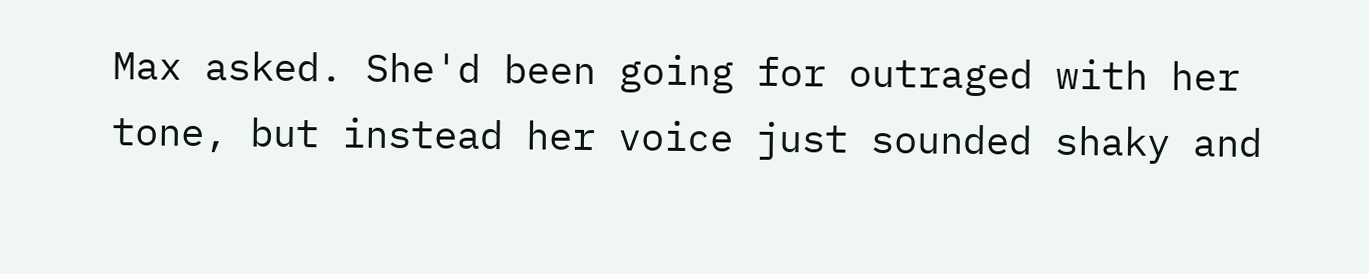Max asked. She'd been going for outraged with her tone, but instead her voice just sounded shaky and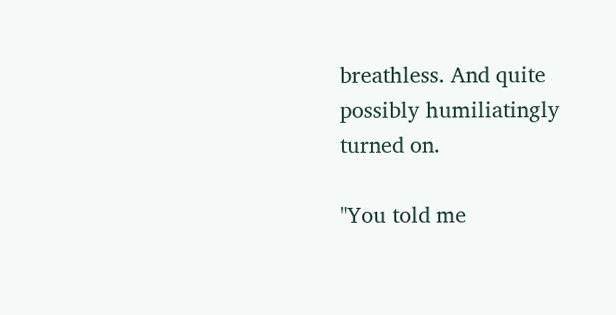breathless. And quite possibly humiliatingly turned on.

"You told me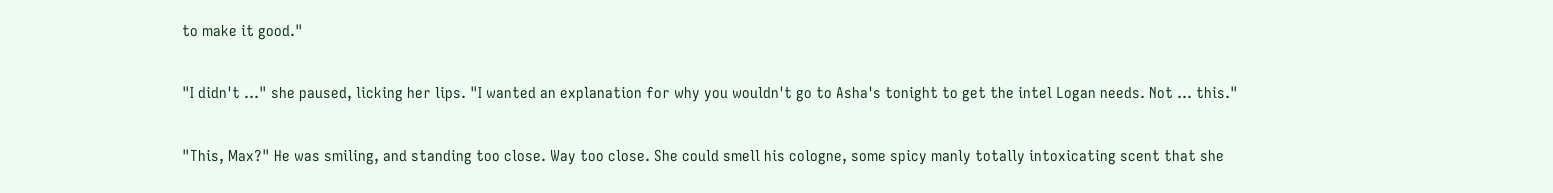to make it good."

"I didn't ..." she paused, licking her lips. "I wanted an explanation for why you wouldn't go to Asha's tonight to get the intel Logan needs. Not … this."

"This, Max?" He was smiling, and standing too close. Way too close. She could smell his cologne, some spicy manly totally intoxicating scent that she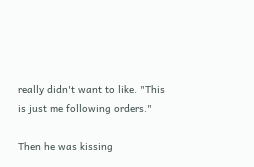really didn't want to like. "This is just me following orders."

Then he was kissing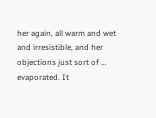her again, all warm and wet and irresistible, and her objections just sort of … evaporated. It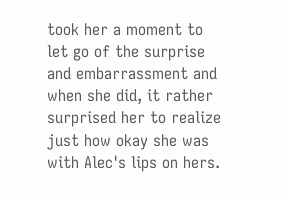took her a moment to let go of the surprise and embarrassment and when she did, it rather surprised her to realize just how okay she was with Alec's lips on hers.